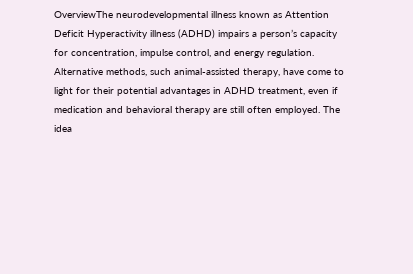OverviewThe neurodevelopmental illness known as Attention Deficit Hyperactivity illness (ADHD) impairs a person’s capacity for concentration, impulse control, and energy regulation. Alternative methods, such animal-assisted therapy, have come to light for their potential advantages in ADHD treatment, even if medication and behavioral therapy are still often employed. The idea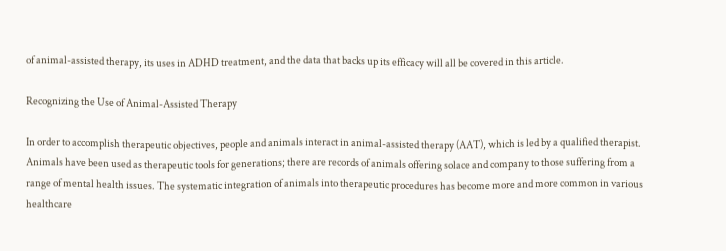of animal-assisted therapy, its uses in ADHD treatment, and the data that backs up its efficacy will all be covered in this article.

Recognizing the Use of Animal-Assisted Therapy

In order to accomplish therapeutic objectives, people and animals interact in animal-assisted therapy (AAT), which is led by a qualified therapist. Animals have been used as therapeutic tools for generations; there are records of animals offering solace and company to those suffering from a range of mental health issues. The systematic integration of animals into therapeutic procedures has become more and more common in various healthcare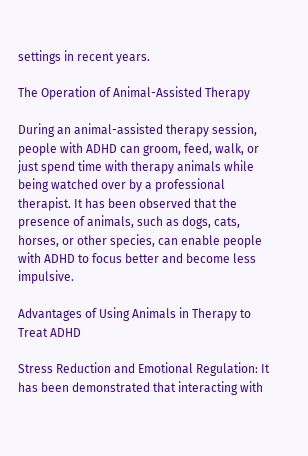settings in recent years.

The Operation of Animal-Assisted Therapy

During an animal-assisted therapy session, people with ADHD can groom, feed, walk, or just spend time with therapy animals while being watched over by a professional therapist. It has been observed that the presence of animals, such as dogs, cats, horses, or other species, can enable people with ADHD to focus better and become less impulsive.

Advantages of Using Animals in Therapy to Treat ADHD

Stress Reduction and Emotional Regulation: It has been demonstrated that interacting with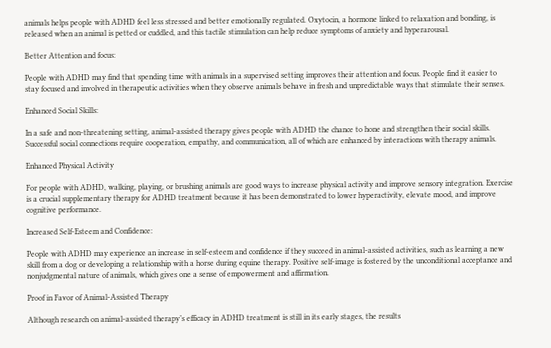animals helps people with ADHD feel less stressed and better emotionally regulated. Oxytocin, a hormone linked to relaxation and bonding, is released when an animal is petted or cuddled, and this tactile stimulation can help reduce symptoms of anxiety and hyperarousal.

Better Attention and focus:

People with ADHD may find that spending time with animals in a supervised setting improves their attention and focus. People find it easier to stay focused and involved in therapeutic activities when they observe animals behave in fresh and unpredictable ways that stimulate their senses.

Enhanced Social Skills:

In a safe and non-threatening setting, animal-assisted therapy gives people with ADHD the chance to hone and strengthen their social skills. Successful social connections require cooperation, empathy, and communication, all of which are enhanced by interactions with therapy animals.

Enhanced Physical Activity

For people with ADHD, walking, playing, or brushing animals are good ways to increase physical activity and improve sensory integration. Exercise is a crucial supplementary therapy for ADHD treatment because it has been demonstrated to lower hyperactivity, elevate mood, and improve cognitive performance.

Increased Self-Esteem and Confidence:

People with ADHD may experience an increase in self-esteem and confidence if they succeed in animal-assisted activities, such as learning a new skill from a dog or developing a relationship with a horse during equine therapy. Positive self-image is fostered by the unconditional acceptance and nonjudgmental nature of animals, which gives one a sense of empowerment and affirmation.

Proof in Favor of Animal-Assisted Therapy

Although research on animal-assisted therapy’s efficacy in ADHD treatment is still in its early stages, the results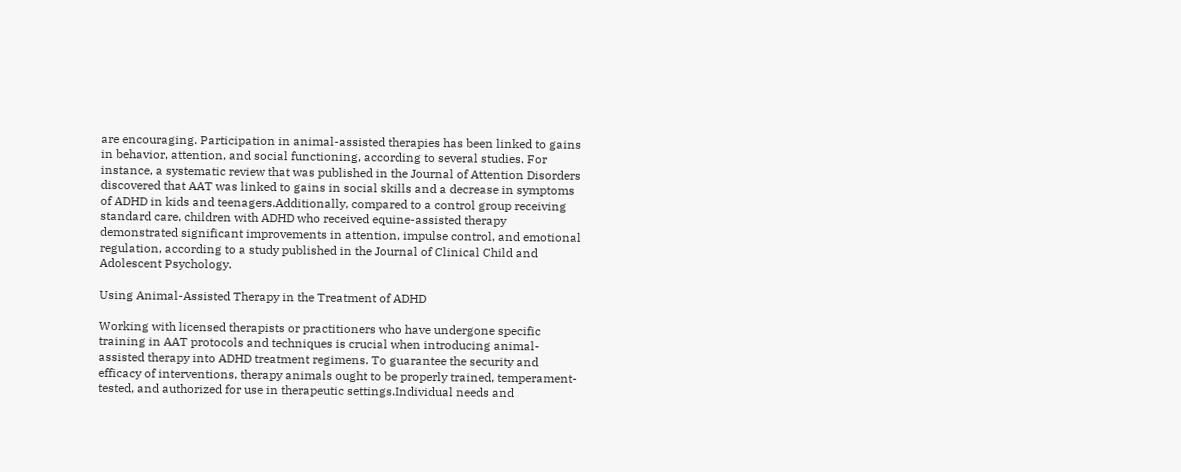are encouraging. Participation in animal-assisted therapies has been linked to gains in behavior, attention, and social functioning, according to several studies. For instance, a systematic review that was published in the Journal of Attention Disorders discovered that AAT was linked to gains in social skills and a decrease in symptoms of ADHD in kids and teenagers.Additionally, compared to a control group receiving standard care, children with ADHD who received equine-assisted therapy demonstrated significant improvements in attention, impulse control, and emotional regulation, according to a study published in the Journal of Clinical Child and Adolescent Psychology.

Using Animal-Assisted Therapy in the Treatment of ADHD

Working with licensed therapists or practitioners who have undergone specific training in AAT protocols and techniques is crucial when introducing animal-assisted therapy into ADHD treatment regimens. To guarantee the security and efficacy of interventions, therapy animals ought to be properly trained, temperament-tested, and authorized for use in therapeutic settings.Individual needs and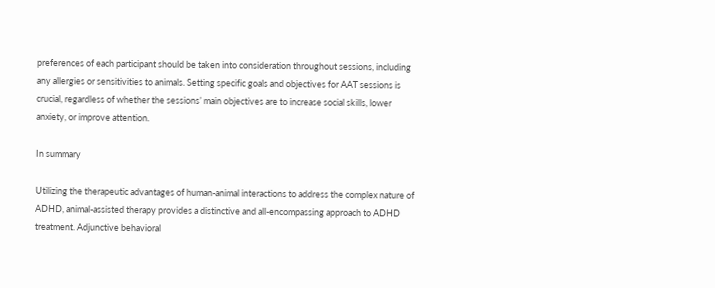preferences of each participant should be taken into consideration throughout sessions, including any allergies or sensitivities to animals. Setting specific goals and objectives for AAT sessions is crucial, regardless of whether the sessions’ main objectives are to increase social skills, lower anxiety, or improve attention.

In summary

Utilizing the therapeutic advantages of human-animal interactions to address the complex nature of ADHD, animal-assisted therapy provides a distinctive and all-encompassing approach to ADHD treatment. Adjunctive behavioral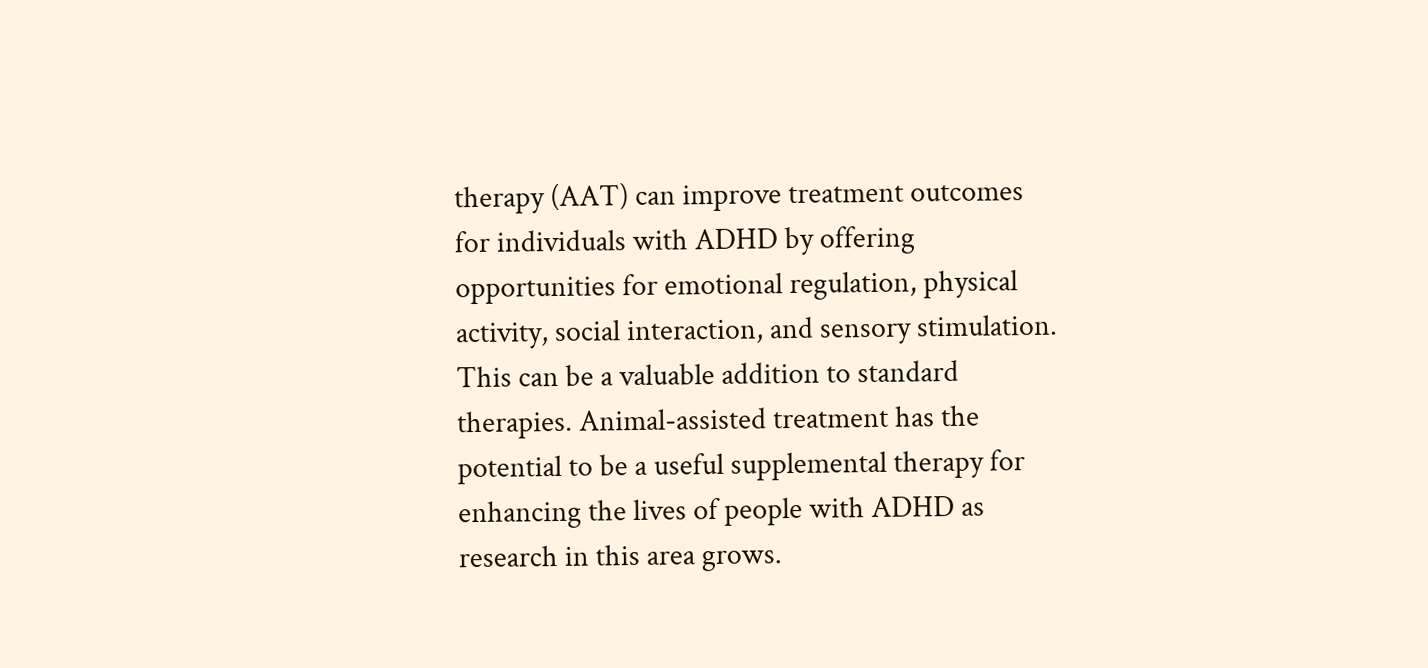therapy (AAT) can improve treatment outcomes for individuals with ADHD by offering opportunities for emotional regulation, physical activity, social interaction, and sensory stimulation. This can be a valuable addition to standard therapies. Animal-assisted treatment has the potential to be a useful supplemental therapy for enhancing the lives of people with ADHD as research in this area grows.